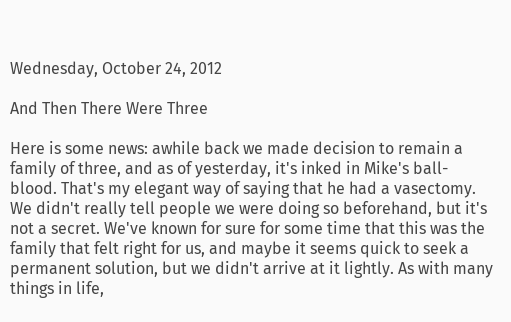Wednesday, October 24, 2012

And Then There Were Three

Here is some news: awhile back we made decision to remain a family of three, and as of yesterday, it's inked in Mike's ball-blood. That's my elegant way of saying that he had a vasectomy. We didn't really tell people we were doing so beforehand, but it's not a secret. We've known for sure for some time that this was the family that felt right for us, and maybe it seems quick to seek a permanent solution, but we didn't arrive at it lightly. As with many things in life,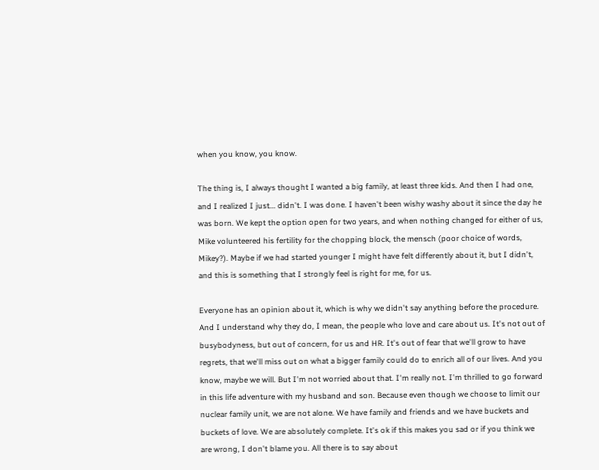when you know, you know.

The thing is, I always thought I wanted a big family, at least three kids. And then I had one, and I realized I just... didn't. I was done. I haven't been wishy washy about it since the day he was born. We kept the option open for two years, and when nothing changed for either of us, Mike volunteered his fertility for the chopping block, the mensch (poor choice of words, Mikey?). Maybe if we had started younger I might have felt differently about it, but I didn't, and this is something that I strongly feel is right for me, for us.

Everyone has an opinion about it, which is why we didn't say anything before the procedure. And I understand why they do, I mean, the people who love and care about us. It's not out of busybodyness, but out of concern, for us and HR. It's out of fear that we'll grow to have regrets, that we'll miss out on what a bigger family could do to enrich all of our lives. And you know, maybe we will. But I'm not worried about that. I'm really not. I'm thrilled to go forward in this life adventure with my husband and son. Because even though we choose to limit our nuclear family unit, we are not alone. We have family and friends and we have buckets and buckets of love. We are absolutely complete. It's ok if this makes you sad or if you think we are wrong, I don't blame you. All there is to say about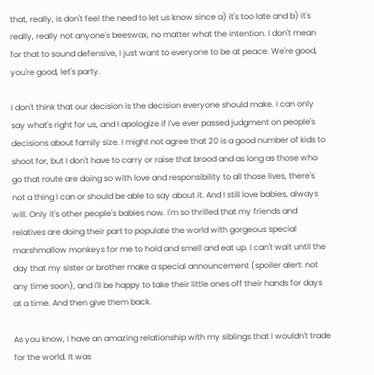that, really, is don't feel the need to let us know since a) it's too late and b) it's really, really not anyone's beeswax, no matter what the intention. I don't mean for that to sound defensive, I just want to everyone to be at peace. We're good, you're good, let's party.

I don't think that our decision is the decision everyone should make. I can only say what's right for us, and I apologize if I've ever passed judgment on people's decisions about family size. I might not agree that 20 is a good number of kids to shoot for, but I don't have to carry or raise that brood and as long as those who go that route are doing so with love and responsibility to all those lives, there's not a thing I can or should be able to say about it. And I still love babies, always will. Only it's other people's babies now. I'm so thrilled that my friends and relatives are doing their part to populate the world with gorgeous special marshmallow monkeys for me to hold and smell and eat up. I can't wait until the day that my sister or brother make a special announcement (spoiler alert: not any time soon), and I'll be happy to take their little ones off their hands for days at a time. And then give them back.

As you know, I have an amazing relationship with my siblings that I wouldn't trade for the world. It was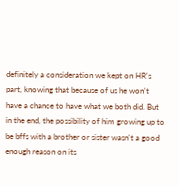definitely a consideration we kept on HR's part, knowing that because of us he won't have a chance to have what we both did. But in the end, the possibility of him growing up to be bffs with a brother or sister wasn't a good enough reason on its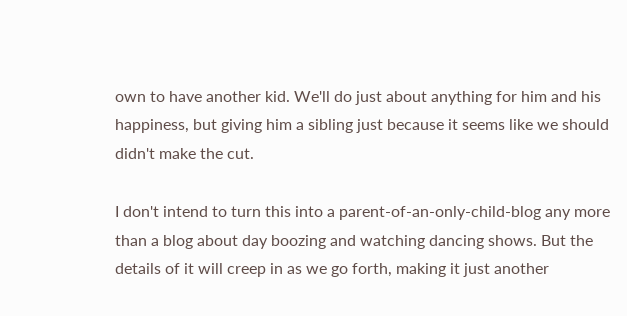own to have another kid. We'll do just about anything for him and his happiness, but giving him a sibling just because it seems like we should didn't make the cut.

I don't intend to turn this into a parent-of-an-only-child-blog any more than a blog about day boozing and watching dancing shows. But the details of it will creep in as we go forth, making it just another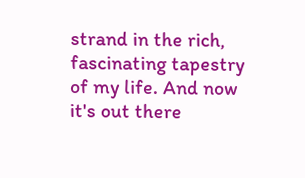strand in the rich, fascinating tapestry of my life. And now it's out there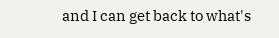and I can get back to what's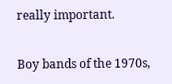really important.

Boy bands of the 1970s,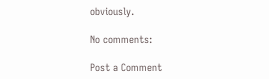obviously.

No comments:

Post a Comment